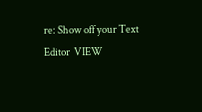re: Show off your Text Editor  VIEW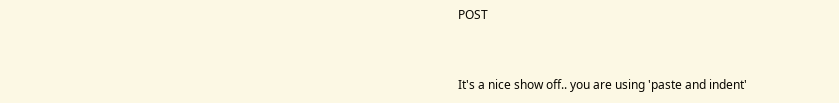POST


It's a nice show off.. you are using 'paste and indent'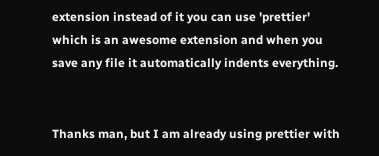extension instead of it you can use 'prettier' which is an awesome extension and when you save any file it automatically indents everything.


Thanks man, but I am already using prettier with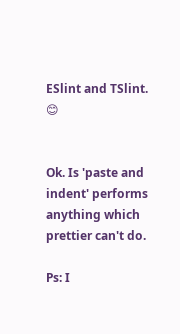ESlint and TSlint. 😊


Ok. Is 'paste and indent' performs anything which prettier can't do.

Ps: I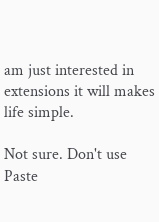am just interested in extensions it will makes life simple.

Not sure. Don't use Paste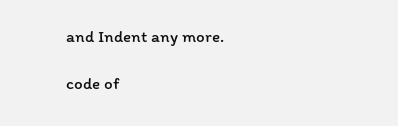and Indent any more.

code of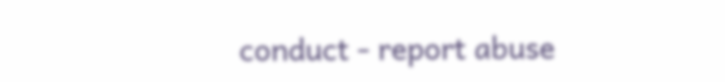conduct - report abuse